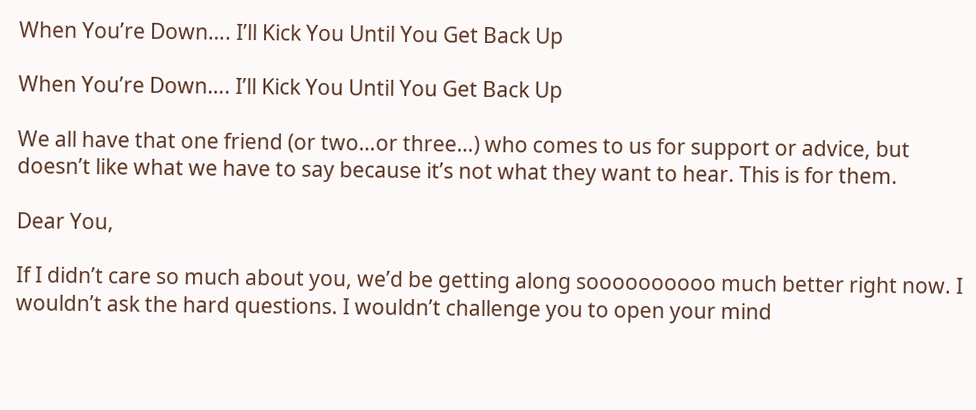When You’re Down…. I’ll Kick You Until You Get Back Up

When You’re Down…. I’ll Kick You Until You Get Back Up

We all have that one friend (or two…or three…) who comes to us for support or advice, but doesn’t like what we have to say because it’s not what they want to hear. This is for them.

Dear You,

If I didn’t care so much about you, we’d be getting along soooooooooo much better right now. I wouldn’t ask the hard questions. I wouldn’t challenge you to open your mind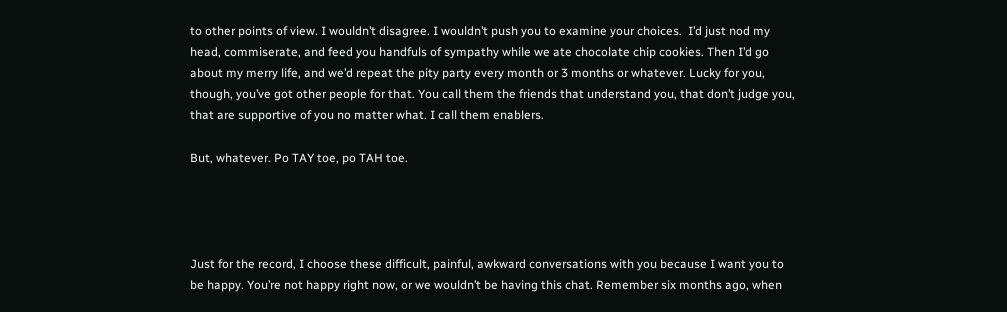to other points of view. I wouldn’t disagree. I wouldn’t push you to examine your choices.  I’d just nod my head, commiserate, and feed you handfuls of sympathy while we ate chocolate chip cookies. Then I’d go about my merry life, and we’d repeat the pity party every month or 3 months or whatever. Lucky for you, though, you’ve got other people for that. You call them the friends that understand you, that don’t judge you, that are supportive of you no matter what. I call them enablers.

But, whatever. Po TAY toe, po TAH toe.




Just for the record, I choose these difficult, painful, awkward conversations with you because I want you to be happy. You’re not happy right now, or we wouldn’t be having this chat. Remember six months ago, when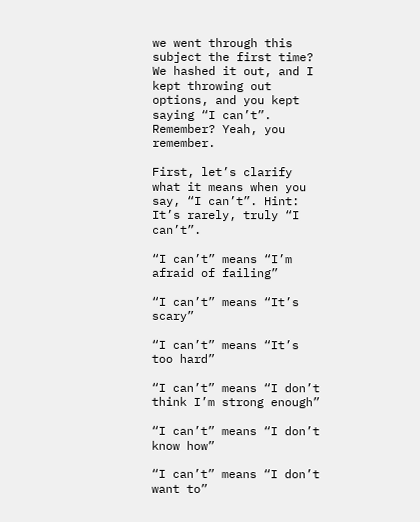we went through this subject the first time? We hashed it out, and I kept throwing out options, and you kept saying “I can’t”.   Remember? Yeah, you remember.

First, let’s clarify what it means when you say, “I can’t”. Hint: It’s rarely, truly “I can’t”.

“I can’t” means “I’m afraid of failing”

“I can’t” means “It’s scary”

“I can’t” means “It’s too hard”

“I can’t” means “I don’t think I’m strong enough”

“I can’t” means “I don’t know how”

“I can’t” means “I don’t want to”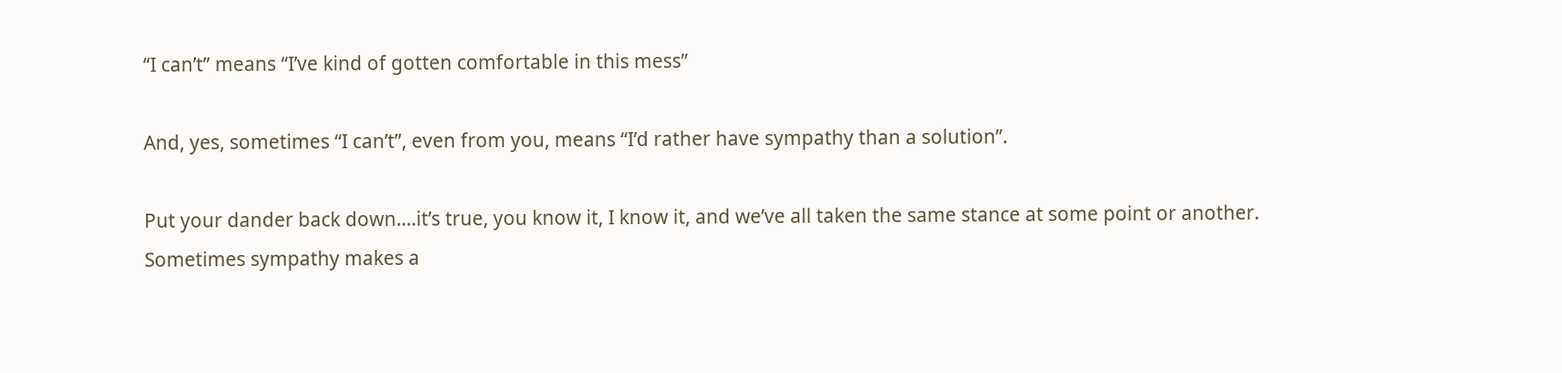“I can’t” means “I’ve kind of gotten comfortable in this mess”

And, yes, sometimes “I can’t”, even from you, means “I’d rather have sympathy than a solution”.

Put your dander back down….it’s true, you know it, I know it, and we’ve all taken the same stance at some point or another. Sometimes sympathy makes a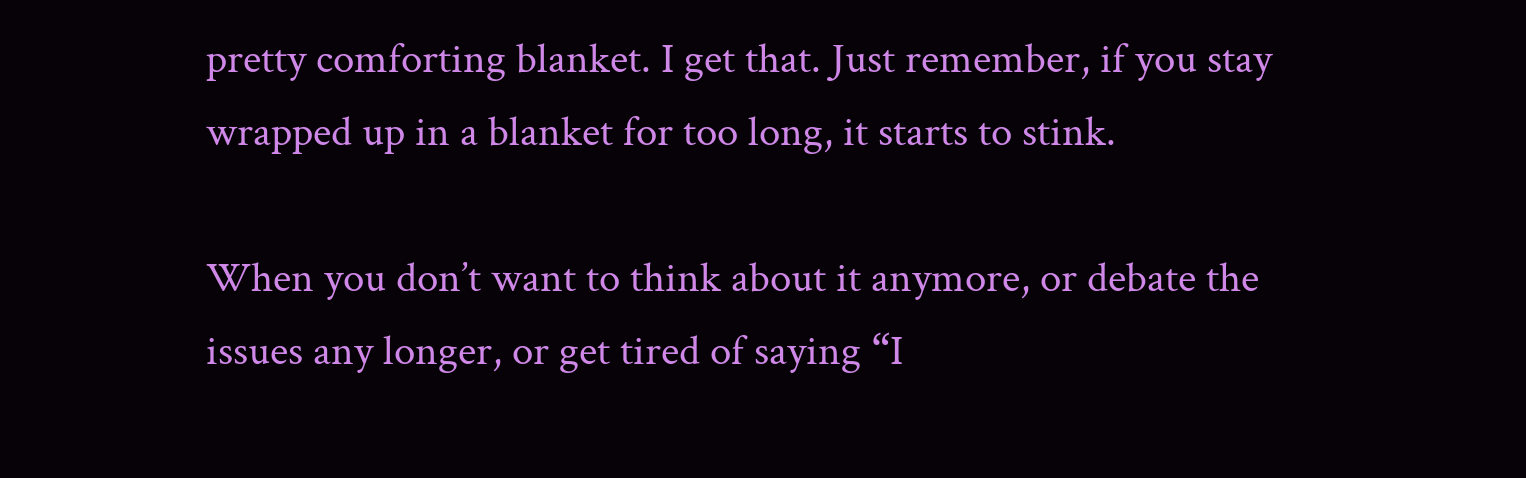pretty comforting blanket. I get that. Just remember, if you stay wrapped up in a blanket for too long, it starts to stink.

When you don’t want to think about it anymore, or debate the issues any longer, or get tired of saying “I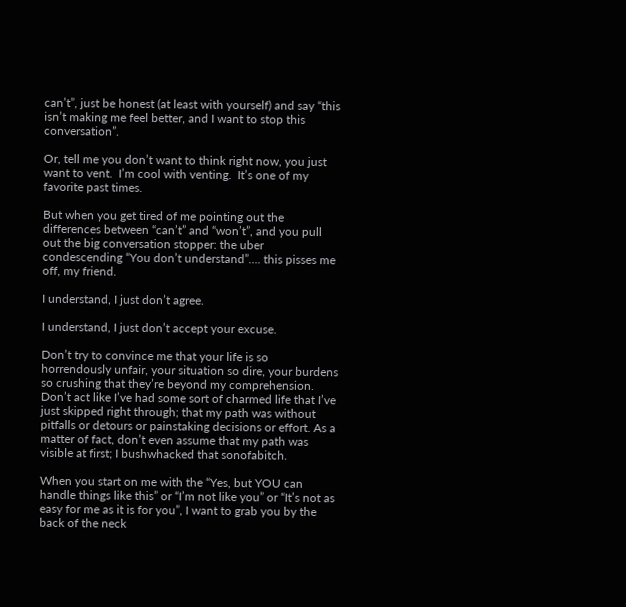can’t”, just be honest (at least with yourself) and say “this isn’t making me feel better, and I want to stop this conversation”.

Or, tell me you don’t want to think right now, you just want to vent.  I’m cool with venting.  It’s one of my favorite past times.

But when you get tired of me pointing out the differences between “can’t” and “won’t”, and you pull out the big conversation stopper: the uber condescending “You don’t understand”…. this pisses me off, my friend.

I understand, I just don’t agree.

I understand, I just don’t accept your excuse.

Don’t try to convince me that your life is so horrendously unfair, your situation so dire, your burdens so crushing that they’re beyond my comprehension. Don’t act like I’ve had some sort of charmed life that I’ve just skipped right through; that my path was without pitfalls or detours or painstaking decisions or effort. As a matter of fact, don’t even assume that my path was visible at first; I bushwhacked that sonofabitch.

When you start on me with the “Yes, but YOU can handle things like this” or “I’m not like you” or “It’s not as easy for me as it is for you”, I want to grab you by the back of the neck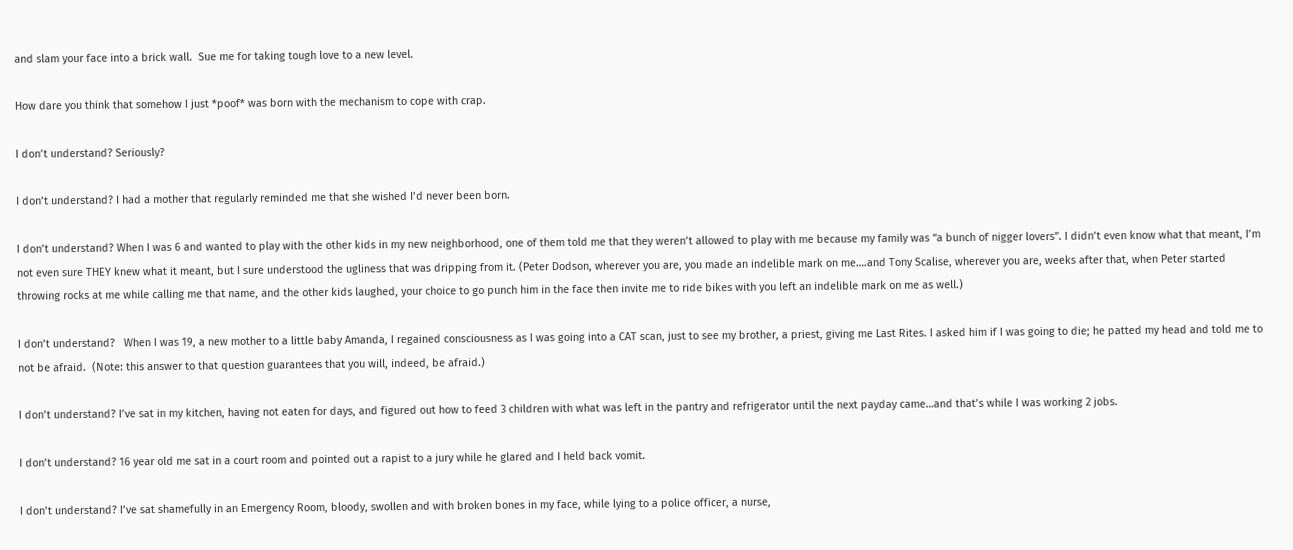and slam your face into a brick wall.  Sue me for taking tough love to a new level.

How dare you think that somehow I just *poof* was born with the mechanism to cope with crap.

I don’t understand? Seriously?

I don’t understand? I had a mother that regularly reminded me that she wished I’d never been born.

I don’t understand? When I was 6 and wanted to play with the other kids in my new neighborhood, one of them told me that they weren’t allowed to play with me because my family was “a bunch of nigger lovers”. I didn’t even know what that meant, I’m not even sure THEY knew what it meant, but I sure understood the ugliness that was dripping from it. (Peter Dodson, wherever you are, you made an indelible mark on me….and Tony Scalise, wherever you are, weeks after that, when Peter started throwing rocks at me while calling me that name, and the other kids laughed, your choice to go punch him in the face then invite me to ride bikes with you left an indelible mark on me as well.)

I don’t understand?   When I was 19, a new mother to a little baby Amanda, I regained consciousness as I was going into a CAT scan, just to see my brother, a priest, giving me Last Rites. I asked him if I was going to die; he patted my head and told me to not be afraid.  (Note: this answer to that question guarantees that you will, indeed, be afraid.)

I don’t understand? I’ve sat in my kitchen, having not eaten for days, and figured out how to feed 3 children with what was left in the pantry and refrigerator until the next payday came…and that’s while I was working 2 jobs.

I don’t understand? 16 year old me sat in a court room and pointed out a rapist to a jury while he glared and I held back vomit.

I don’t understand? I’ve sat shamefully in an Emergency Room, bloody, swollen and with broken bones in my face, while lying to a police officer, a nurse,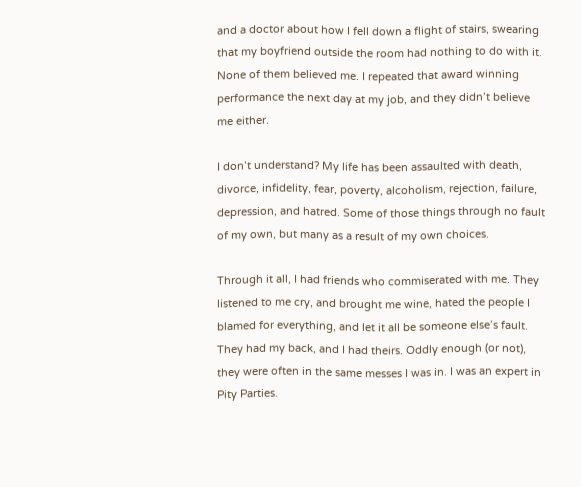and a doctor about how I fell down a flight of stairs, swearing that my boyfriend outside the room had nothing to do with it. None of them believed me. I repeated that award winning performance the next day at my job, and they didn’t believe me either.

I don’t understand? My life has been assaulted with death, divorce, infidelity, fear, poverty, alcoholism, rejection, failure, depression, and hatred. Some of those things through no fault of my own, but many as a result of my own choices.

Through it all, I had friends who commiserated with me. They listened to me cry, and brought me wine, hated the people I blamed for everything, and let it all be someone else’s fault. They had my back, and I had theirs. Oddly enough (or not), they were often in the same messes I was in. I was an expert in Pity Parties.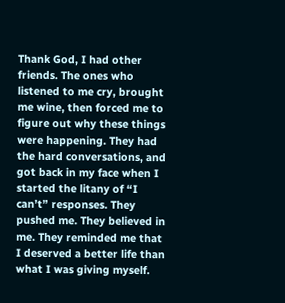Thank God, I had other friends. The ones who listened to me cry, brought me wine, then forced me to figure out why these things were happening. They had the hard conversations, and got back in my face when I started the litany of “I can’t” responses. They pushed me. They believed in me. They reminded me that I deserved a better life than what I was giving myself.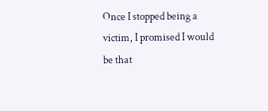Once I stopped being a victim, I promised I would be that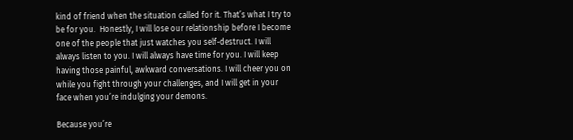kind of friend when the situation called for it. That’s what I try to be for you.  Honestly, I will lose our relationship before I become one of the people that just watches you self-destruct. I will always listen to you. I will always have time for you. I will keep having those painful, awkward conversations. I will cheer you on while you fight through your challenges, and I will get in your face when you’re indulging your demons.

Because you’re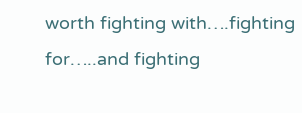worth fighting with….fighting for…..and fighting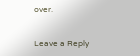over.


Leave a Reply